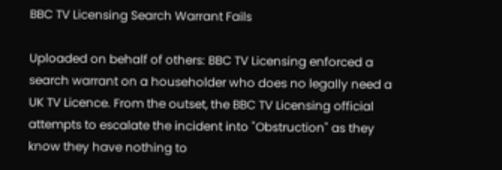BBC TV Licensing Search Warrant Fails

Uploaded on behalf of others: BBC TV Licensing enforced a search warrant on a householder who does no legally need a UK TV Licence. From the outset, the BBC TV Licensing official attempts to escalate the incident into "Obstruction" as they know they have nothing to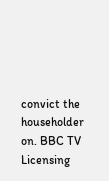convict the householder on. BBC TV Licensing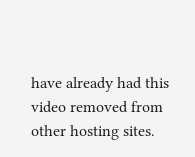have already had this video removed from other hosting sites.